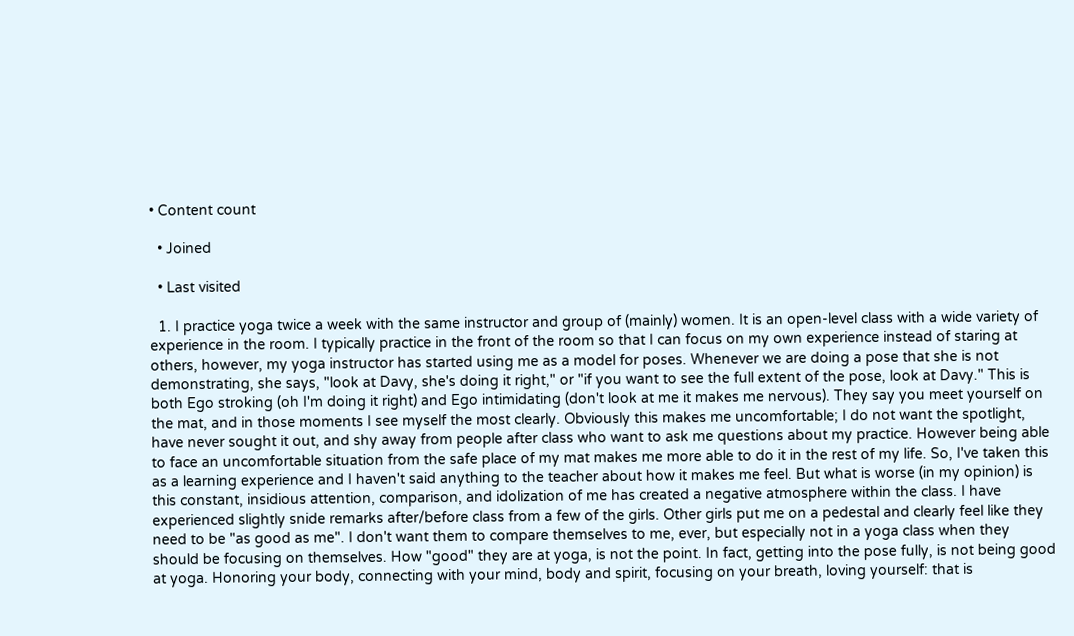• Content count

  • Joined

  • Last visited

  1. I practice yoga twice a week with the same instructor and group of (mainly) women. It is an open-level class with a wide variety of experience in the room. I typically practice in the front of the room so that I can focus on my own experience instead of staring at others, however, my yoga instructor has started using me as a model for poses. Whenever we are doing a pose that she is not demonstrating, she says, "look at Davy, she's doing it right," or "if you want to see the full extent of the pose, look at Davy." This is both Ego stroking (oh I'm doing it right) and Ego intimidating (don't look at me it makes me nervous). They say you meet yourself on the mat, and in those moments I see myself the most clearly. Obviously this makes me uncomfortable; I do not want the spotlight, have never sought it out, and shy away from people after class who want to ask me questions about my practice. However being able to face an uncomfortable situation from the safe place of my mat makes me more able to do it in the rest of my life. So, I've taken this as a learning experience and I haven't said anything to the teacher about how it makes me feel. But what is worse (in my opinion) is this constant, insidious attention, comparison, and idolization of me has created a negative atmosphere within the class. I have experienced slightly snide remarks after/before class from a few of the girls. Other girls put me on a pedestal and clearly feel like they need to be "as good as me". I don't want them to compare themselves to me, ever, but especially not in a yoga class when they should be focusing on themselves. How "good" they are at yoga, is not the point. In fact, getting into the pose fully, is not being good at yoga. Honoring your body, connecting with your mind, body and spirit, focusing on your breath, loving yourself: that is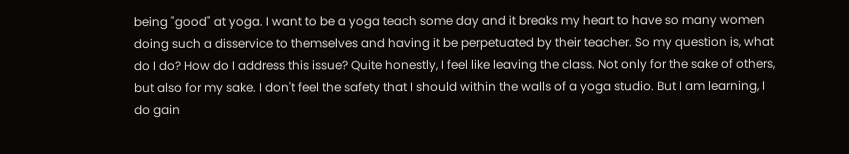being "good" at yoga. I want to be a yoga teach some day and it breaks my heart to have so many women doing such a disservice to themselves and having it be perpetuated by their teacher. So my question is, what do I do? How do I address this issue? Quite honestly, I feel like leaving the class. Not only for the sake of others, but also for my sake. I don't feel the safety that I should within the walls of a yoga studio. But I am learning, I do gain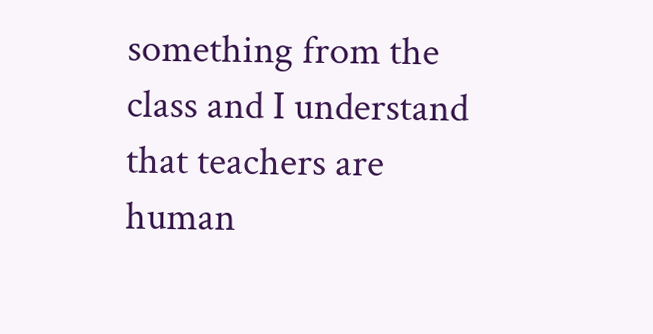something from the class and I understand that teachers are human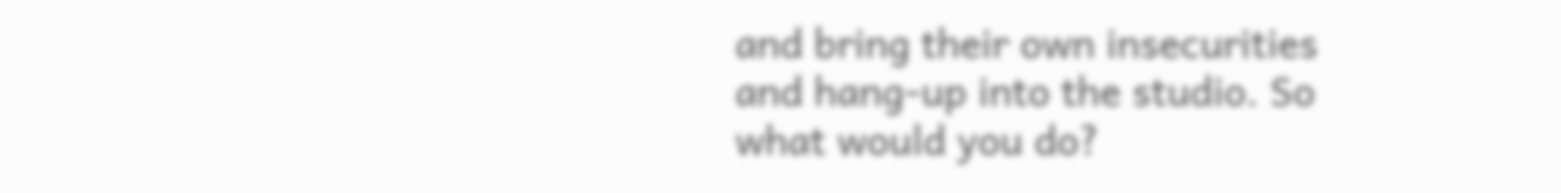and bring their own insecurities and hang-up into the studio. So what would you do?